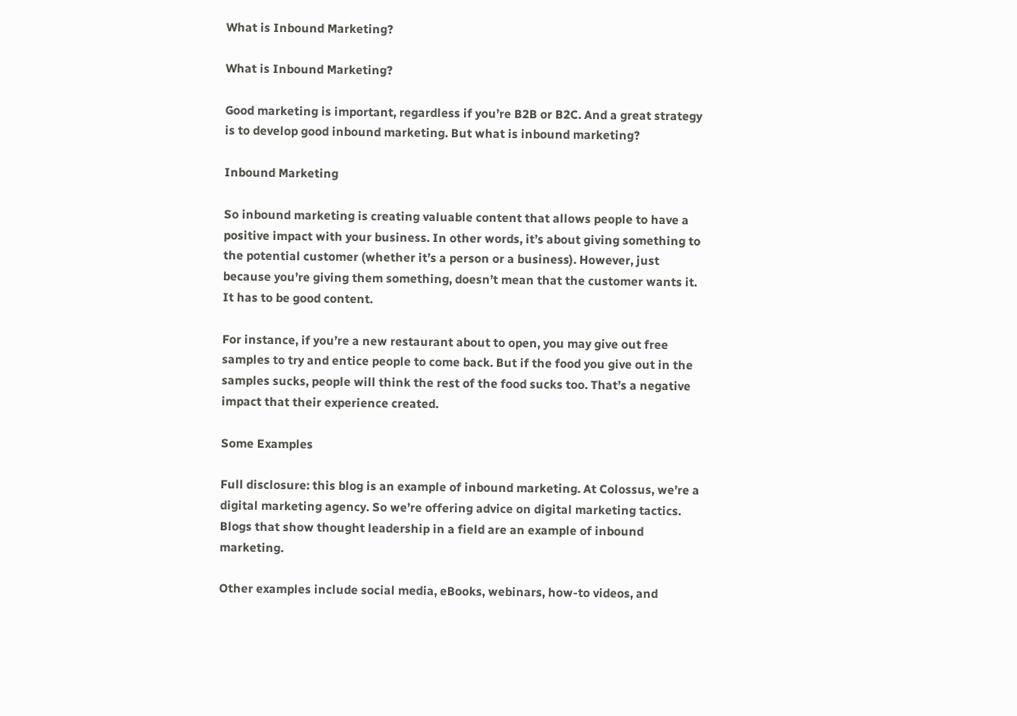What is Inbound Marketing?

What is Inbound Marketing?

Good marketing is important, regardless if you’re B2B or B2C. And a great strategy is to develop good inbound marketing. But what is inbound marketing?

Inbound Marketing

So inbound marketing is creating valuable content that allows people to have a positive impact with your business. In other words, it’s about giving something to the potential customer (whether it’s a person or a business). However, just because you’re giving them something, doesn’t mean that the customer wants it. It has to be good content.

For instance, if you’re a new restaurant about to open, you may give out free samples to try and entice people to come back. But if the food you give out in the samples sucks, people will think the rest of the food sucks too. That’s a negative impact that their experience created.

Some Examples

Full disclosure: this blog is an example of inbound marketing. At Colossus, we’re a digital marketing agency. So we’re offering advice on digital marketing tactics. Blogs that show thought leadership in a field are an example of inbound marketing.

Other examples include social media, eBooks, webinars, how-to videos, and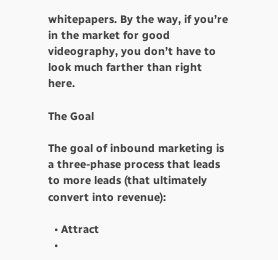whitepapers. By the way, if you’re in the market for good videography, you don’t have to look much farther than right here.

The Goal

The goal of inbound marketing is a three-phase process that leads to more leads (that ultimately convert into revenue):

  • Attract
  •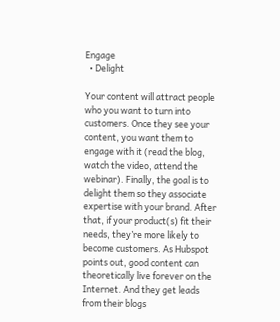Engage
  • Delight

Your content will attract people who you want to turn into customers. Once they see your content, you want them to engage with it (read the blog, watch the video, attend the webinar). Finally, the goal is to delight them so they associate expertise with your brand. After that, if your product(s) fit their needs, they’re more likely to become customers. As Hubspot points out, good content can theoretically live forever on the Internet. And they get leads from their blogs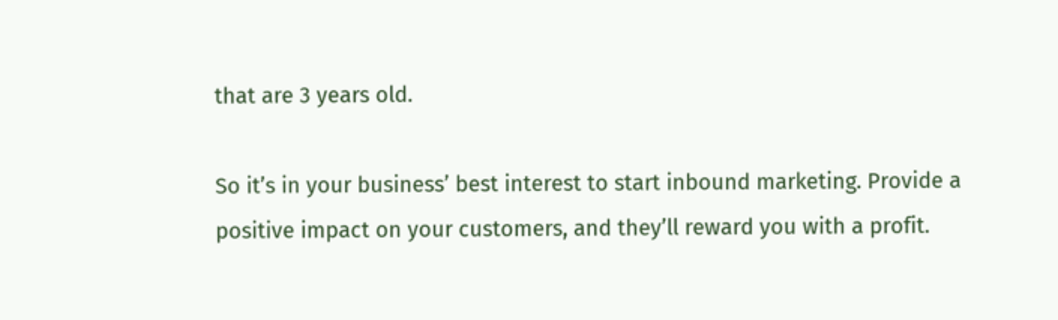that are 3 years old.

So it’s in your business’ best interest to start inbound marketing. Provide a positive impact on your customers, and they’ll reward you with a profit.